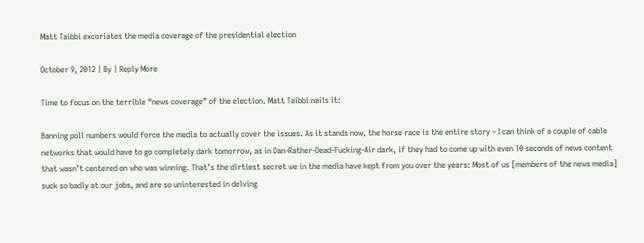Matt Taibbi excoriates the media coverage of the presidential election

October 9, 2012 | By | Reply More

Time to focus on the terrible “news coverage” of the election. Matt Taibbi nails it:

Banning poll numbers would force the media to actually cover the issues. As it stands now, the horse race is the entire story – I can think of a couple of cable networks that would have to go completely dark tomorrow, as in Dan-Rather-Dead-Fucking-Air dark, if they had to come up with even 10 seconds of news content that wasn’t centered on who was winning. That’s the dirtiest secret we in the media have kept from you over the years: Most of us [members of the news media] suck so badly at our jobs, and are so uninterested in delving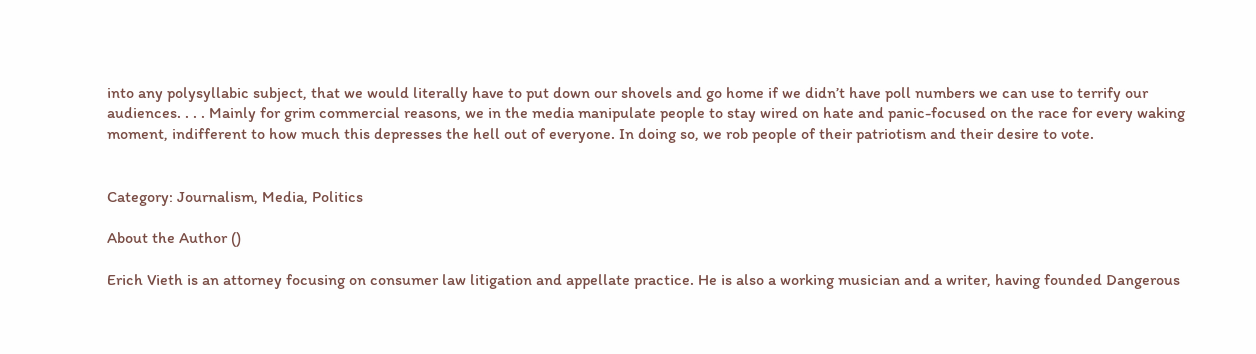into any polysyllabic subject, that we would literally have to put down our shovels and go home if we didn’t have poll numbers we can use to terrify our audiences. . . . Mainly for grim commercial reasons, we in the media manipulate people to stay wired on hate and panic-focused on the race for every waking moment, indifferent to how much this depresses the hell out of everyone. In doing so, we rob people of their patriotism and their desire to vote.


Category: Journalism, Media, Politics

About the Author ()

Erich Vieth is an attorney focusing on consumer law litigation and appellate practice. He is also a working musician and a writer, having founded Dangerous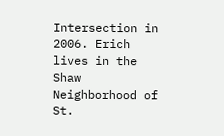Intersection in 2006. Erich lives in the Shaw Neighborhood of St.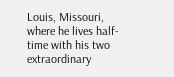Louis, Missouri, where he lives half-time with his two extraordinary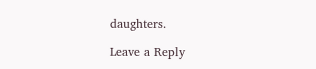daughters.

Leave a Reply